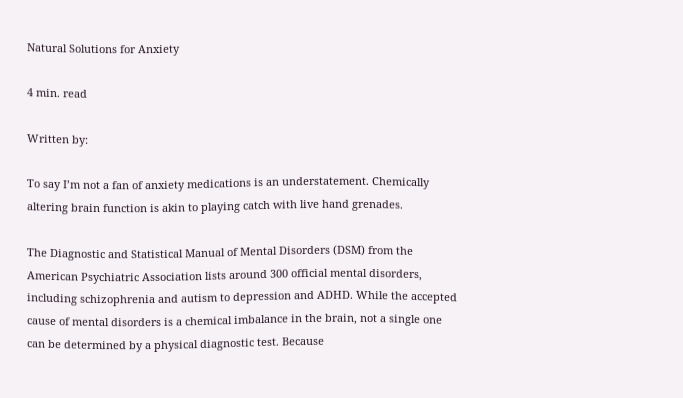Natural Solutions for Anxiety

4 min. read

Written by:

To say I’m not a fan of anxiety medications is an understatement. Chemically altering brain function is akin to playing catch with live hand grenades.

The Diagnostic and Statistical Manual of Mental Disorders (DSM) from the American Psychiatric Association lists around 300 official mental disorders, including schizophrenia and autism to depression and ADHD. While the accepted cause of mental disorders is a chemical imbalance in the brain, not a single one can be determined by a physical diagnostic test. Because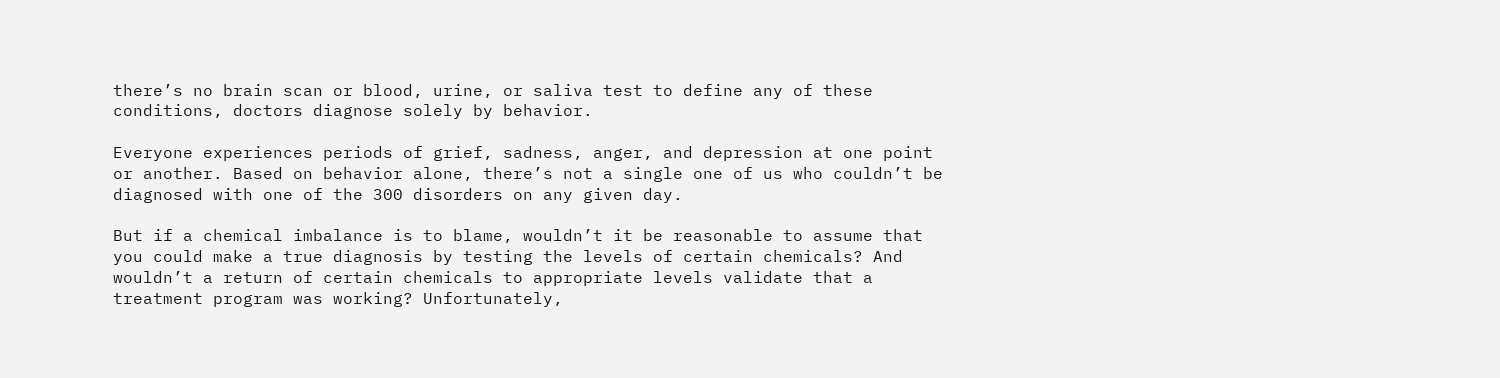there’s no brain scan or blood, urine, or saliva test to define any of these conditions, doctors diagnose solely by behavior.

Everyone experiences periods of grief, sadness, anger, and depression at one point or another. Based on behavior alone, there’s not a single one of us who couldn’t be diagnosed with one of the 300 disorders on any given day.

But if a chemical imbalance is to blame, wouldn’t it be reasonable to assume that you could make a true diagnosis by testing the levels of certain chemicals? And wouldn’t a return of certain chemicals to appropriate levels validate that a treatment program was working? Unfortunately,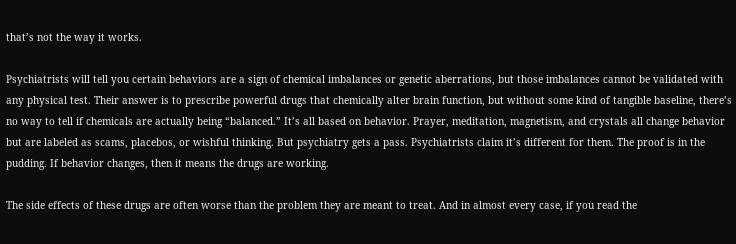that’s not the way it works.

Psychiatrists will tell you certain behaviors are a sign of chemical imbalances or genetic aberrations, but those imbalances cannot be validated with any physical test. Their answer is to prescribe powerful drugs that chemically alter brain function, but without some kind of tangible baseline, there’s no way to tell if chemicals are actually being “balanced.” It’s all based on behavior. Prayer, meditation, magnetism, and crystals all change behavior but are labeled as scams, placebos, or wishful thinking. But psychiatry gets a pass. Psychiatrists claim it’s different for them. The proof is in the pudding. If behavior changes, then it means the drugs are working.

The side effects of these drugs are often worse than the problem they are meant to treat. And in almost every case, if you read the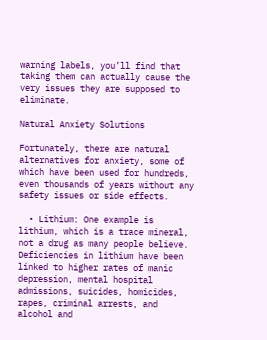warning labels, you’ll find that taking them can actually cause the very issues they are supposed to eliminate.

Natural Anxiety Solutions

Fortunately, there are natural alternatives for anxiety, some of which have been used for hundreds, even thousands of years without any safety issues or side effects.

  • Lithium: One example is lithium, which is a trace mineral, not a drug as many people believe. Deficiencies in lithium have been linked to higher rates of manic depression, mental hospital admissions, suicides, homicides, rapes, criminal arrests, and alcohol and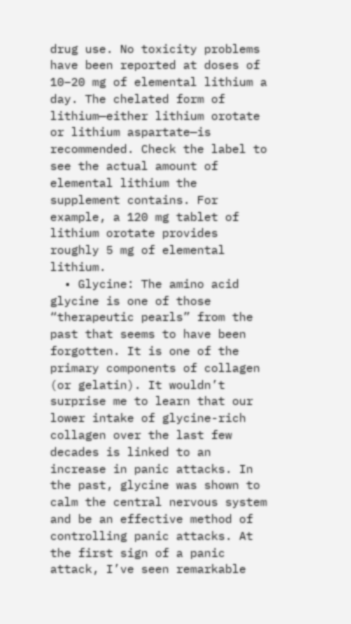drug use. No toxicity problems have been reported at doses of 10–20 mg of elemental lithium a day. The chelated form of lithium—either lithium orotate or lithium aspartate—is recommended. Check the label to see the actual amount of elemental lithium the supplement contains. For example, a 120 mg tablet of lithium orotate provides roughly 5 mg of elemental lithium.
  • Glycine: The amino acid glycine is one of those “therapeutic pearls” from the past that seems to have been forgotten. It is one of the primary components of collagen (or gelatin). It wouldn’t surprise me to learn that our lower intake of glycine-rich collagen over the last few decades is linked to an increase in panic attacks. In the past, glycine was shown to calm the central nervous system and be an effective method of controlling panic attacks. At the first sign of a panic attack, I’ve seen remarkable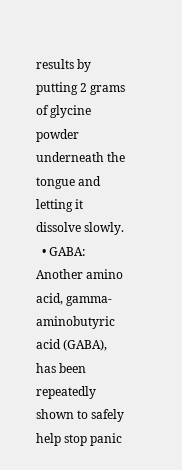results by putting 2 grams of glycine powder underneath the tongue and letting it dissolve slowly.
  • GABA: Another amino acid, gamma-aminobutyric acid (GABA), has been repeatedly shown to safely help stop panic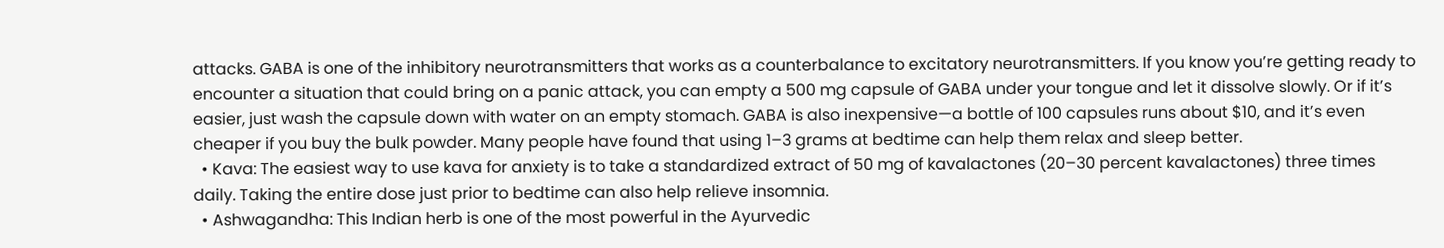attacks. GABA is one of the inhibitory neurotransmitters that works as a counterbalance to excitatory neurotransmitters. If you know you’re getting ready to encounter a situation that could bring on a panic attack, you can empty a 500 mg capsule of GABA under your tongue and let it dissolve slowly. Or if it’s easier, just wash the capsule down with water on an empty stomach. GABA is also inexpensive—a bottle of 100 capsules runs about $10, and it’s even cheaper if you buy the bulk powder. Many people have found that using 1–3 grams at bedtime can help them relax and sleep better.
  • Kava: The easiest way to use kava for anxiety is to take a standardized extract of 50 mg of kavalactones (20–30 percent kavalactones) three times daily. Taking the entire dose just prior to bedtime can also help relieve insomnia.
  • Ashwagandha: This Indian herb is one of the most powerful in the Ayurvedic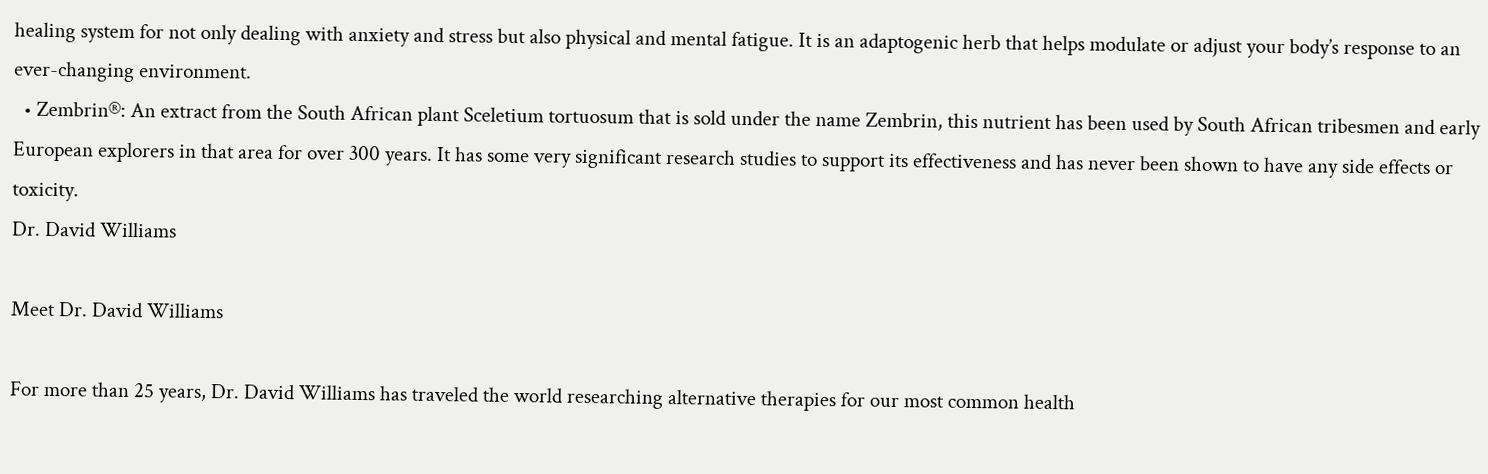healing system for not only dealing with anxiety and stress but also physical and mental fatigue. It is an adaptogenic herb that helps modulate or adjust your body’s response to an ever-changing environment.
  • Zembrin®: An extract from the South African plant Sceletium tortuosum that is sold under the name Zembrin, this nutrient has been used by South African tribesmen and early European explorers in that area for over 300 years. It has some very significant research studies to support its effectiveness and has never been shown to have any side effects or toxicity.
Dr. David Williams

Meet Dr. David Williams

For more than 25 years, Dr. David Williams has traveled the world researching alternative therapies for our most common health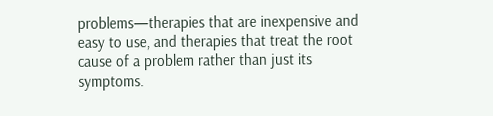problems—therapies that are inexpensive and easy to use, and therapies that treat the root cause of a problem rather than just its symptoms.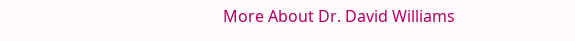More About Dr. David Williams